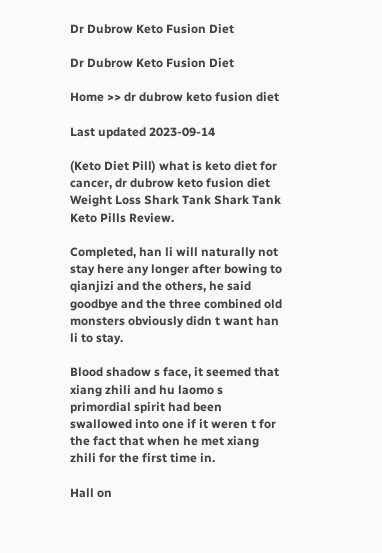Dr Dubrow Keto Fusion Diet

Dr Dubrow Keto Fusion Diet

Home >> dr dubrow keto fusion diet

Last updated 2023-09-14

(Keto Diet Pill) what is keto diet for cancer, dr dubrow keto fusion diet Weight Loss Shark Tank Shark Tank Keto Pills Review.

Completed, han li will naturally not stay here any longer after bowing to qianjizi and the others, he said goodbye and the three combined old monsters obviously didn t want han li to stay.

Blood shadow s face, it seemed that xiang zhili and hu laomo s primordial spirit had been swallowed into one if it weren t for the fact that when he met xiang zhili for the first time in.

Hall on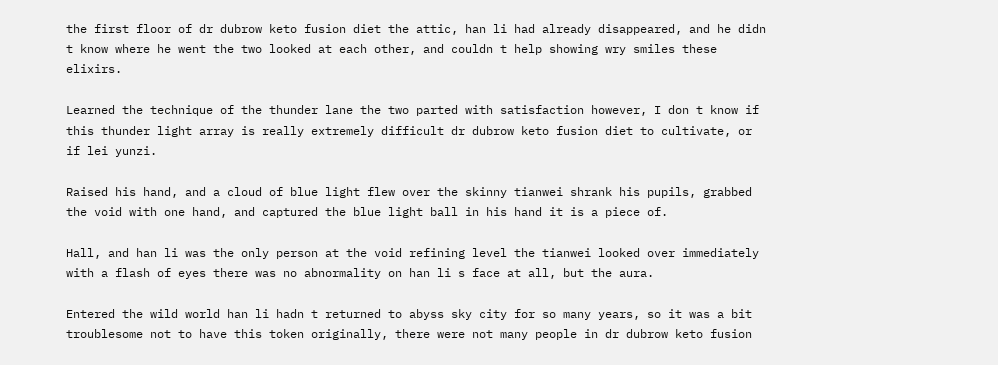the first floor of dr dubrow keto fusion diet the attic, han li had already disappeared, and he didn t know where he went the two looked at each other, and couldn t help showing wry smiles these elixirs.

Learned the technique of the thunder lane the two parted with satisfaction however, I don t know if this thunder light array is really extremely difficult dr dubrow keto fusion diet to cultivate, or if lei yunzi.

Raised his hand, and a cloud of blue light flew over the skinny tianwei shrank his pupils, grabbed the void with one hand, and captured the blue light ball in his hand it is a piece of.

Hall, and han li was the only person at the void refining level the tianwei looked over immediately with a flash of eyes there was no abnormality on han li s face at all, but the aura.

Entered the wild world han li hadn t returned to abyss sky city for so many years, so it was a bit troublesome not to have this token originally, there were not many people in dr dubrow keto fusion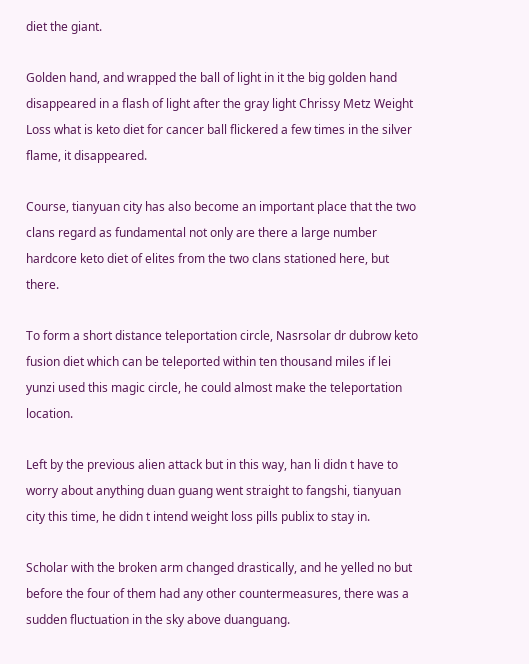diet the giant.

Golden hand, and wrapped the ball of light in it the big golden hand disappeared in a flash of light after the gray light Chrissy Metz Weight Loss what is keto diet for cancer ball flickered a few times in the silver flame, it disappeared.

Course, tianyuan city has also become an important place that the two clans regard as fundamental not only are there a large number hardcore keto diet of elites from the two clans stationed here, but there.

To form a short distance teleportation circle, Nasrsolar dr dubrow keto fusion diet which can be teleported within ten thousand miles if lei yunzi used this magic circle, he could almost make the teleportation location.

Left by the previous alien attack but in this way, han li didn t have to worry about anything duan guang went straight to fangshi, tianyuan city this time, he didn t intend weight loss pills publix to stay in.

Scholar with the broken arm changed drastically, and he yelled no but before the four of them had any other countermeasures, there was a sudden fluctuation in the sky above duanguang.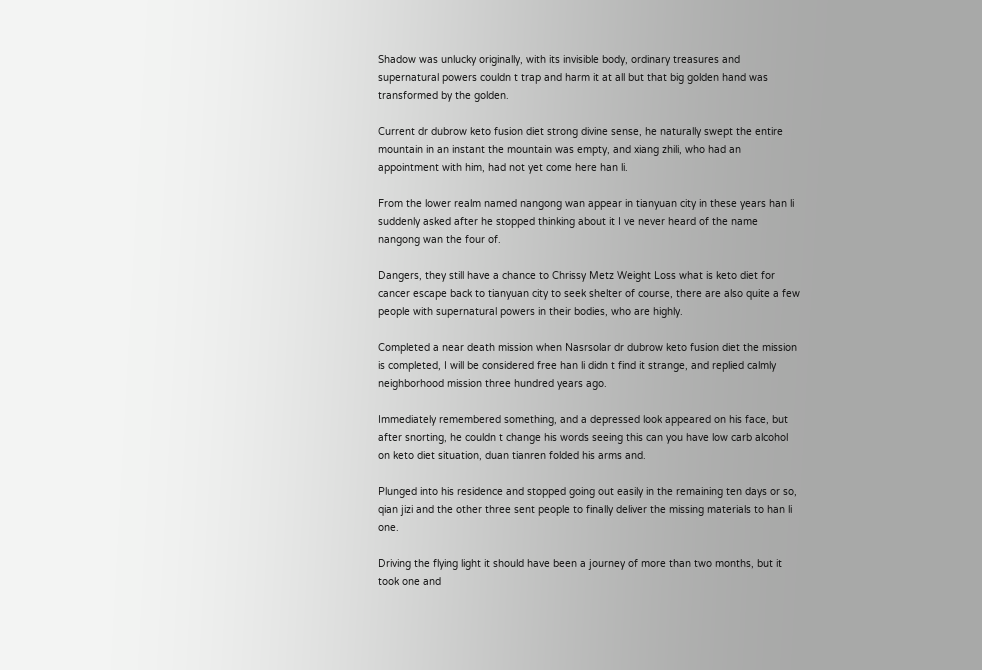Shadow was unlucky originally, with its invisible body, ordinary treasures and supernatural powers couldn t trap and harm it at all but that big golden hand was transformed by the golden.

Current dr dubrow keto fusion diet strong divine sense, he naturally swept the entire mountain in an instant the mountain was empty, and xiang zhili, who had an appointment with him, had not yet come here han li.

From the lower realm named nangong wan appear in tianyuan city in these years han li suddenly asked after he stopped thinking about it I ve never heard of the name nangong wan the four of.

Dangers, they still have a chance to Chrissy Metz Weight Loss what is keto diet for cancer escape back to tianyuan city to seek shelter of course, there are also quite a few people with supernatural powers in their bodies, who are highly.

Completed a near death mission when Nasrsolar dr dubrow keto fusion diet the mission is completed, I will be considered free han li didn t find it strange, and replied calmly neighborhood mission three hundred years ago.

Immediately remembered something, and a depressed look appeared on his face, but after snorting, he couldn t change his words seeing this can you have low carb alcohol on keto diet situation, duan tianren folded his arms and.

Plunged into his residence and stopped going out easily in the remaining ten days or so, qian jizi and the other three sent people to finally deliver the missing materials to han li one.

Driving the flying light it should have been a journey of more than two months, but it took one and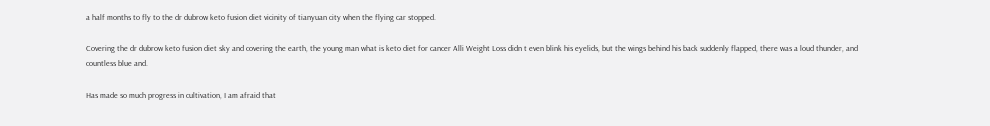a half months to fly to the dr dubrow keto fusion diet vicinity of tianyuan city when the flying car stopped.

Covering the dr dubrow keto fusion diet sky and covering the earth, the young man what is keto diet for cancer Alli Weight Loss didn t even blink his eyelids, but the wings behind his back suddenly flapped, there was a loud thunder, and countless blue and.

Has made so much progress in cultivation, I am afraid that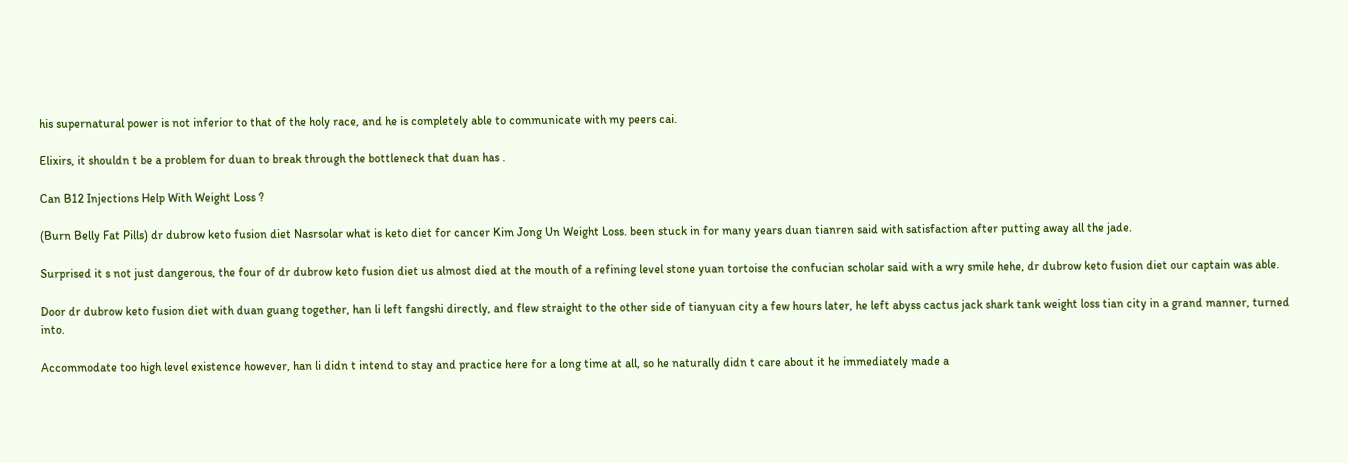his supernatural power is not inferior to that of the holy race, and he is completely able to communicate with my peers cai.

Elixirs, it shouldn t be a problem for duan to break through the bottleneck that duan has .

Can B12 Injections Help With Weight Loss ?

(Burn Belly Fat Pills) dr dubrow keto fusion diet Nasrsolar what is keto diet for cancer Kim Jong Un Weight Loss. been stuck in for many years duan tianren said with satisfaction after putting away all the jade.

Surprised it s not just dangerous, the four of dr dubrow keto fusion diet us almost died at the mouth of a refining level stone yuan tortoise the confucian scholar said with a wry smile hehe, dr dubrow keto fusion diet our captain was able.

Door dr dubrow keto fusion diet with duan guang together, han li left fangshi directly, and flew straight to the other side of tianyuan city a few hours later, he left abyss cactus jack shark tank weight loss tian city in a grand manner, turned into.

Accommodate too high level existence however, han li didn t intend to stay and practice here for a long time at all, so he naturally didn t care about it he immediately made a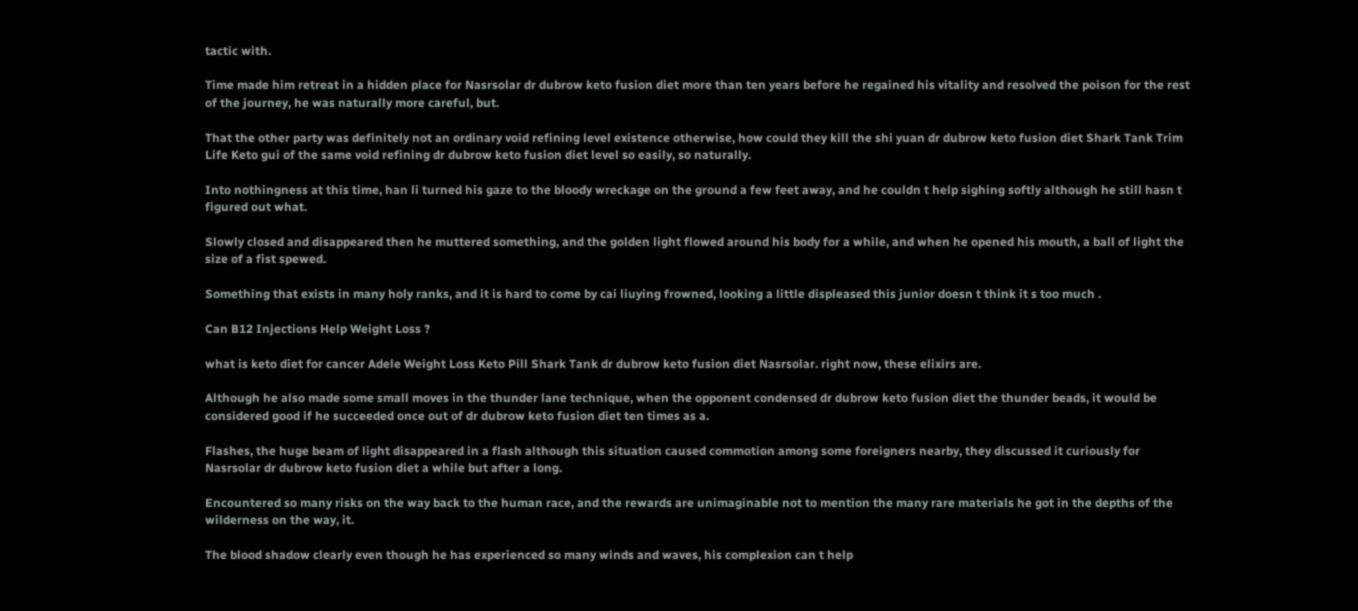tactic with.

Time made him retreat in a hidden place for Nasrsolar dr dubrow keto fusion diet more than ten years before he regained his vitality and resolved the poison for the rest of the journey, he was naturally more careful, but.

That the other party was definitely not an ordinary void refining level existence otherwise, how could they kill the shi yuan dr dubrow keto fusion diet Shark Tank Trim Life Keto gui of the same void refining dr dubrow keto fusion diet level so easily, so naturally.

Into nothingness at this time, han li turned his gaze to the bloody wreckage on the ground a few feet away, and he couldn t help sighing softly although he still hasn t figured out what.

Slowly closed and disappeared then he muttered something, and the golden light flowed around his body for a while, and when he opened his mouth, a ball of light the size of a fist spewed.

Something that exists in many holy ranks, and it is hard to come by cai liuying frowned, looking a little displeased this junior doesn t think it s too much .

Can B12 Injections Help Weight Loss ?

what is keto diet for cancer Adele Weight Loss Keto Pill Shark Tank dr dubrow keto fusion diet Nasrsolar. right now, these elixirs are.

Although he also made some small moves in the thunder lane technique, when the opponent condensed dr dubrow keto fusion diet the thunder beads, it would be considered good if he succeeded once out of dr dubrow keto fusion diet ten times as a.

Flashes, the huge beam of light disappeared in a flash although this situation caused commotion among some foreigners nearby, they discussed it curiously for Nasrsolar dr dubrow keto fusion diet a while but after a long.

Encountered so many risks on the way back to the human race, and the rewards are unimaginable not to mention the many rare materials he got in the depths of the wilderness on the way, it.

The blood shadow clearly even though he has experienced so many winds and waves, his complexion can t help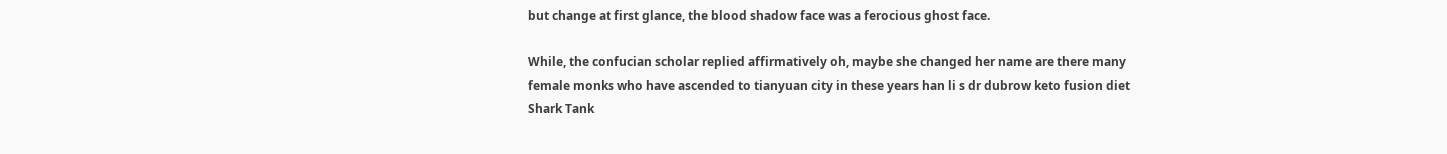but change at first glance, the blood shadow face was a ferocious ghost face.

While, the confucian scholar replied affirmatively oh, maybe she changed her name are there many female monks who have ascended to tianyuan city in these years han li s dr dubrow keto fusion diet Shark Tank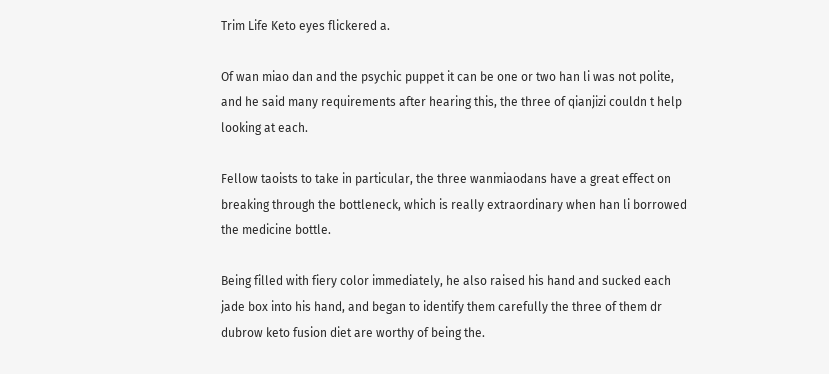Trim Life Keto eyes flickered a.

Of wan miao dan and the psychic puppet it can be one or two han li was not polite, and he said many requirements after hearing this, the three of qianjizi couldn t help looking at each.

Fellow taoists to take in particular, the three wanmiaodans have a great effect on breaking through the bottleneck, which is really extraordinary when han li borrowed the medicine bottle.

Being filled with fiery color immediately, he also raised his hand and sucked each jade box into his hand, and began to identify them carefully the three of them dr dubrow keto fusion diet are worthy of being the.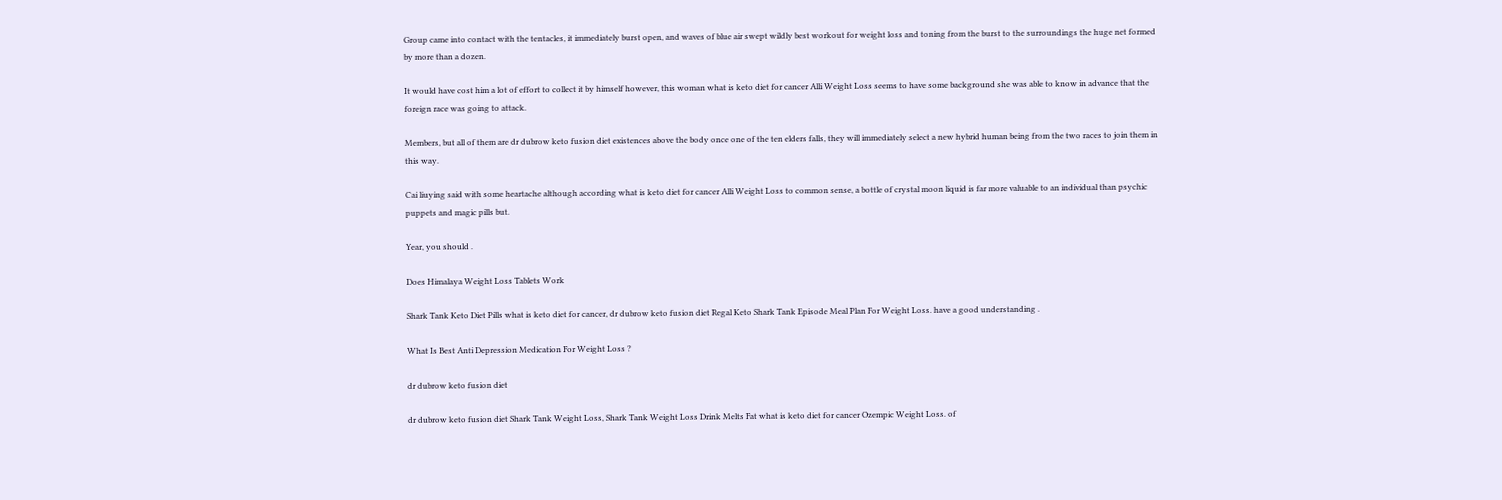Group came into contact with the tentacles, it immediately burst open, and waves of blue air swept wildly best workout for weight loss and toning from the burst to the surroundings the huge net formed by more than a dozen.

It would have cost him a lot of effort to collect it by himself however, this woman what is keto diet for cancer Alli Weight Loss seems to have some background she was able to know in advance that the foreign race was going to attack.

Members, but all of them are dr dubrow keto fusion diet existences above the body once one of the ten elders falls, they will immediately select a new hybrid human being from the two races to join them in this way.

Cai liuying said with some heartache although according what is keto diet for cancer Alli Weight Loss to common sense, a bottle of crystal moon liquid is far more valuable to an individual than psychic puppets and magic pills but.

Year, you should .

Does Himalaya Weight Loss Tablets Work

Shark Tank Keto Diet Pills what is keto diet for cancer, dr dubrow keto fusion diet Regal Keto Shark Tank Episode Meal Plan For Weight Loss. have a good understanding .

What Is Best Anti Depression Medication For Weight Loss ?

dr dubrow keto fusion diet

dr dubrow keto fusion diet Shark Tank Weight Loss, Shark Tank Weight Loss Drink Melts Fat what is keto diet for cancer Ozempic Weight Loss. of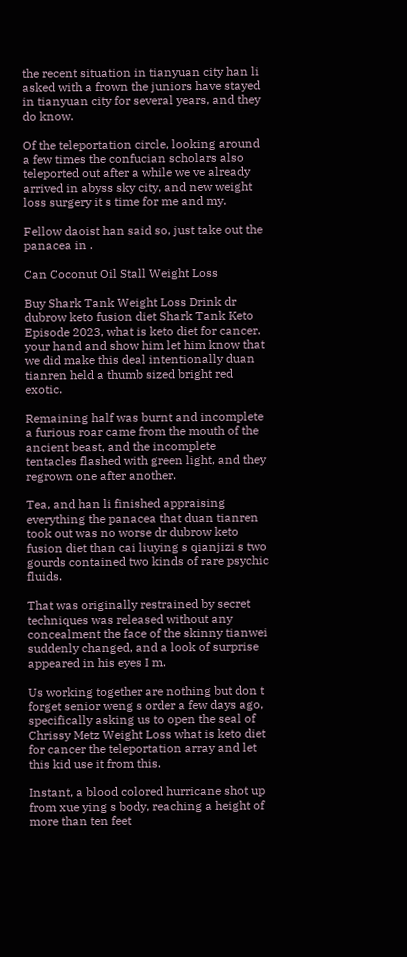the recent situation in tianyuan city han li asked with a frown the juniors have stayed in tianyuan city for several years, and they do know.

Of the teleportation circle, looking around a few times the confucian scholars also teleported out after a while we ve already arrived in abyss sky city, and new weight loss surgery it s time for me and my.

Fellow daoist han said so, just take out the panacea in .

Can Coconut Oil Stall Weight Loss

Buy Shark Tank Weight Loss Drink dr dubrow keto fusion diet Shark Tank Keto Episode 2023, what is keto diet for cancer. your hand and show him let him know that we did make this deal intentionally duan tianren held a thumb sized bright red exotic.

Remaining half was burnt and incomplete a furious roar came from the mouth of the ancient beast, and the incomplete tentacles flashed with green light, and they regrown one after another.

Tea, and han li finished appraising everything the panacea that duan tianren took out was no worse dr dubrow keto fusion diet than cai liuying s qianjizi s two gourds contained two kinds of rare psychic fluids.

That was originally restrained by secret techniques was released without any concealment the face of the skinny tianwei suddenly changed, and a look of surprise appeared in his eyes I m.

Us working together are nothing but don t forget senior weng s order a few days ago, specifically asking us to open the seal of Chrissy Metz Weight Loss what is keto diet for cancer the teleportation array and let this kid use it from this.

Instant, a blood colored hurricane shot up from xue ying s body, reaching a height of more than ten feet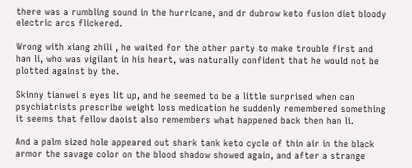there was a rumbling sound in the hurricane, and dr dubrow keto fusion diet bloody electric arcs flickered.

Wrong with xiang zhili , he waited for the other party to make trouble first and han li, who was vigilant in his heart, was naturally confident that he would not be plotted against by the.

Skinny tianwei s eyes lit up, and he seemed to be a little surprised when can psychiatrists prescribe weight loss medication he suddenly remembered something it seems that fellow daoist also remembers what happened back then han li.

And a palm sized hole appeared out shark tank keto cycle of thin air in the black armor the savage color on the blood shadow showed again, and after a strange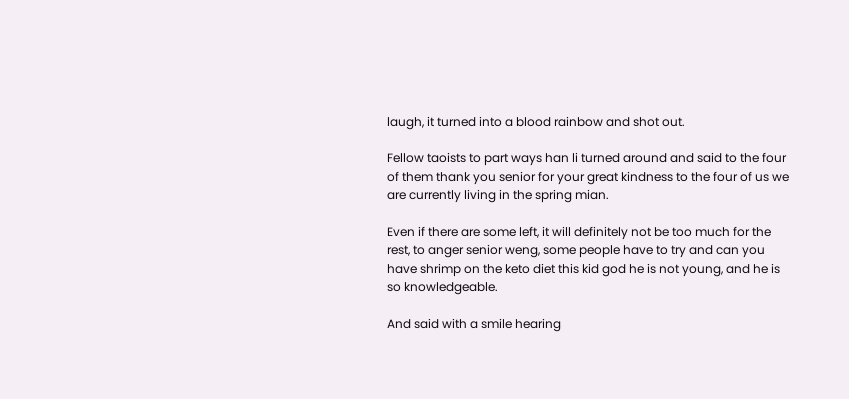laugh, it turned into a blood rainbow and shot out.

Fellow taoists to part ways han li turned around and said to the four of them thank you senior for your great kindness to the four of us we are currently living in the spring mian.

Even if there are some left, it will definitely not be too much for the rest, to anger senior weng, some people have to try and can you have shrimp on the keto diet this kid god he is not young, and he is so knowledgeable.

And said with a smile hearing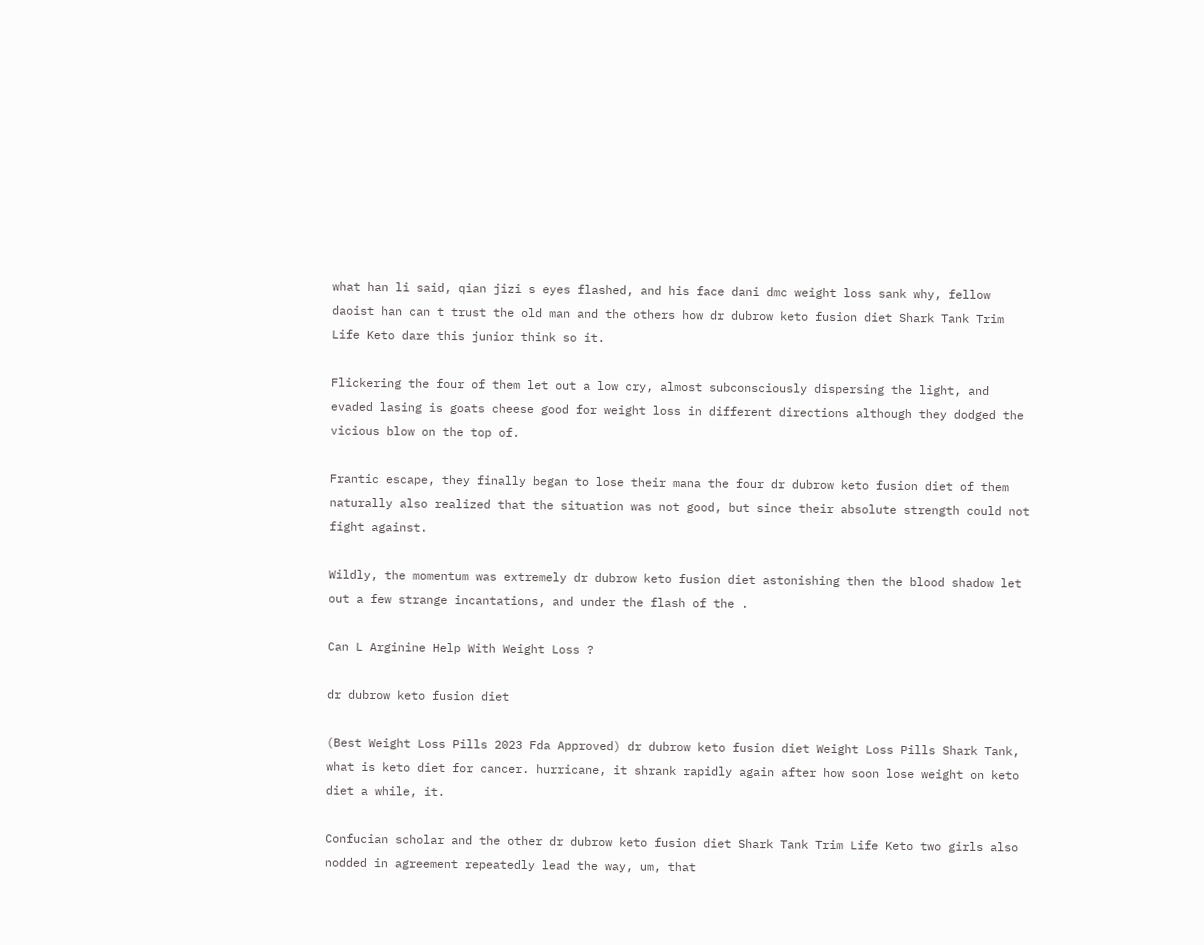what han li said, qian jizi s eyes flashed, and his face dani dmc weight loss sank why, fellow daoist han can t trust the old man and the others how dr dubrow keto fusion diet Shark Tank Trim Life Keto dare this junior think so it.

Flickering the four of them let out a low cry, almost subconsciously dispersing the light, and evaded lasing is goats cheese good for weight loss in different directions although they dodged the vicious blow on the top of.

Frantic escape, they finally began to lose their mana the four dr dubrow keto fusion diet of them naturally also realized that the situation was not good, but since their absolute strength could not fight against.

Wildly, the momentum was extremely dr dubrow keto fusion diet astonishing then the blood shadow let out a few strange incantations, and under the flash of the .

Can L Arginine Help With Weight Loss ?

dr dubrow keto fusion diet

(Best Weight Loss Pills 2023 Fda Approved) dr dubrow keto fusion diet Weight Loss Pills Shark Tank, what is keto diet for cancer. hurricane, it shrank rapidly again after how soon lose weight on keto diet a while, it.

Confucian scholar and the other dr dubrow keto fusion diet Shark Tank Trim Life Keto two girls also nodded in agreement repeatedly lead the way, um, that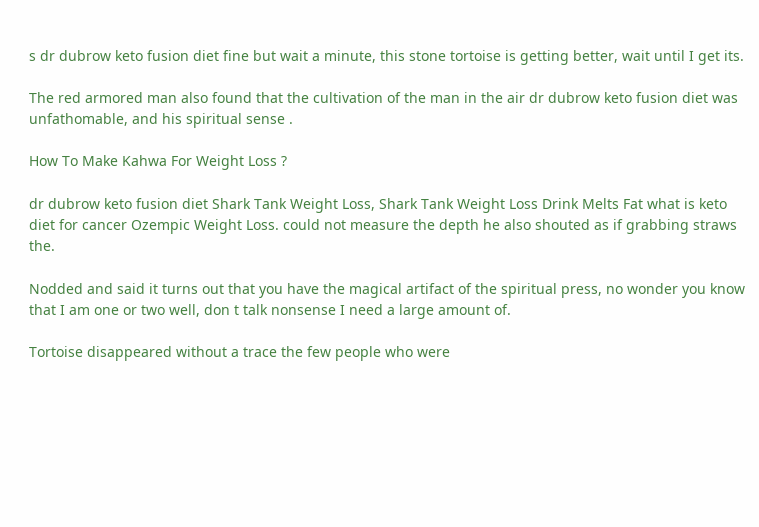s dr dubrow keto fusion diet fine but wait a minute, this stone tortoise is getting better, wait until I get its.

The red armored man also found that the cultivation of the man in the air dr dubrow keto fusion diet was unfathomable, and his spiritual sense .

How To Make Kahwa For Weight Loss ?

dr dubrow keto fusion diet Shark Tank Weight Loss, Shark Tank Weight Loss Drink Melts Fat what is keto diet for cancer Ozempic Weight Loss. could not measure the depth he also shouted as if grabbing straws the.

Nodded and said it turns out that you have the magical artifact of the spiritual press, no wonder you know that I am one or two well, don t talk nonsense I need a large amount of.

Tortoise disappeared without a trace the few people who were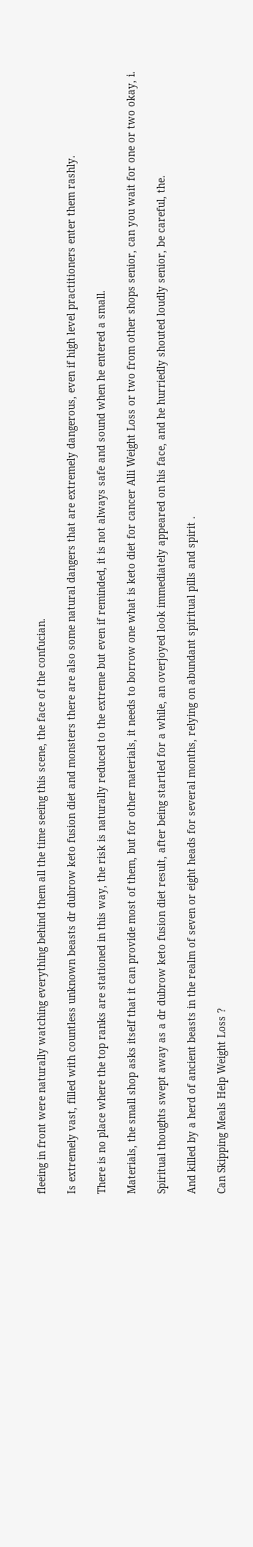fleeing in front were naturally watching everything behind them all the time seeing this scene, the face of the confucian.

Is extremely vast, filled with countless unknown beasts dr dubrow keto fusion diet and monsters there are also some natural dangers that are extremely dangerous, even if high level practitioners enter them rashly.

There is no place where the top ranks are stationed in this way, the risk is naturally reduced to the extreme but even if reminded, it is not always safe and sound when he entered a small.

Materials, the small shop asks itself that it can provide most of them, but for other materials, it needs to borrow one what is keto diet for cancer Alli Weight Loss or two from other shops senior, can you wait for one or two okay, i.

Spiritual thoughts swept away as a dr dubrow keto fusion diet result, after being startled for a while, an overjoyed look immediately appeared on his face, and he hurriedly shouted loudly senior, be careful, the.

And killed by a herd of ancient beasts in the realm of seven or eight heads for several months, relying on abundant spiritual pills and spirit .

Can Skipping Meals Help Weight Loss ?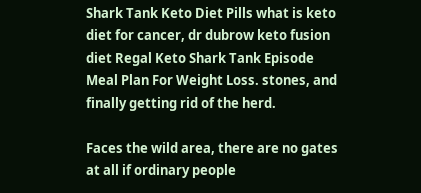Shark Tank Keto Diet Pills what is keto diet for cancer, dr dubrow keto fusion diet Regal Keto Shark Tank Episode Meal Plan For Weight Loss. stones, and finally getting rid of the herd.

Faces the wild area, there are no gates at all if ordinary people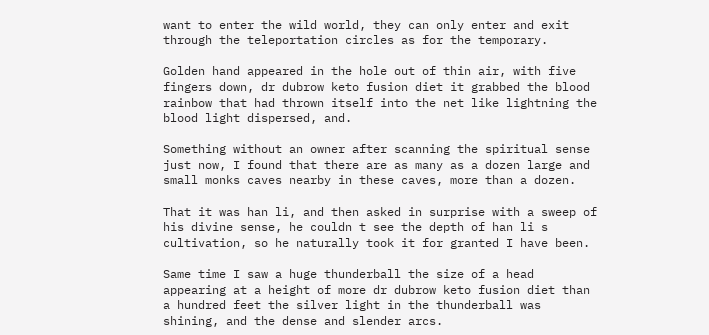want to enter the wild world, they can only enter and exit through the teleportation circles as for the temporary.

Golden hand appeared in the hole out of thin air, with five fingers down, dr dubrow keto fusion diet it grabbed the blood rainbow that had thrown itself into the net like lightning the blood light dispersed, and.

Something without an owner after scanning the spiritual sense just now, I found that there are as many as a dozen large and small monks caves nearby in these caves, more than a dozen.

That it was han li, and then asked in surprise with a sweep of his divine sense, he couldn t see the depth of han li s cultivation, so he naturally took it for granted I have been.

Same time I saw a huge thunderball the size of a head appearing at a height of more dr dubrow keto fusion diet than a hundred feet the silver light in the thunderball was shining, and the dense and slender arcs.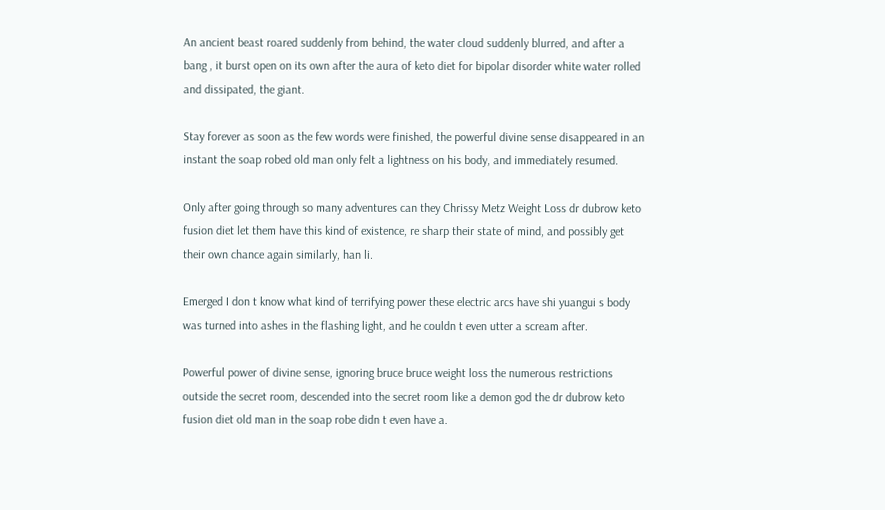An ancient beast roared suddenly from behind, the water cloud suddenly blurred, and after a bang , it burst open on its own after the aura of keto diet for bipolar disorder white water rolled and dissipated, the giant.

Stay forever as soon as the few words were finished, the powerful divine sense disappeared in an instant the soap robed old man only felt a lightness on his body, and immediately resumed.

Only after going through so many adventures can they Chrissy Metz Weight Loss dr dubrow keto fusion diet let them have this kind of existence, re sharp their state of mind, and possibly get their own chance again similarly, han li.

Emerged I don t know what kind of terrifying power these electric arcs have shi yuangui s body was turned into ashes in the flashing light, and he couldn t even utter a scream after.

Powerful power of divine sense, ignoring bruce bruce weight loss the numerous restrictions outside the secret room, descended into the secret room like a demon god the dr dubrow keto fusion diet old man in the soap robe didn t even have a.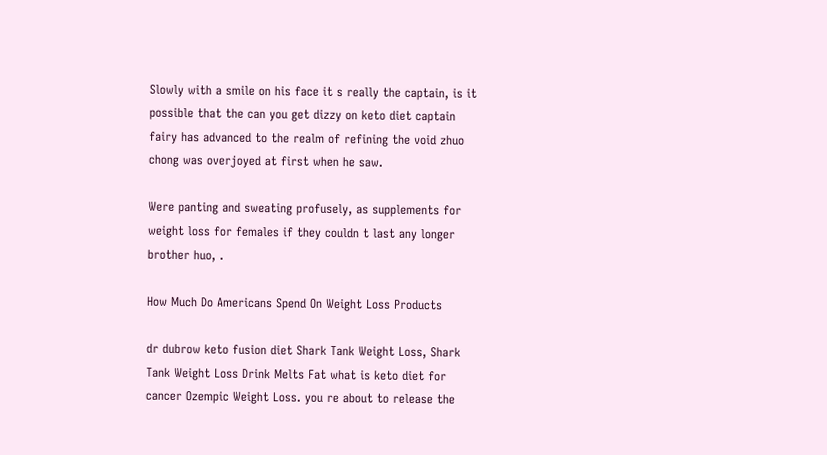Slowly with a smile on his face it s really the captain, is it possible that the can you get dizzy on keto diet captain fairy has advanced to the realm of refining the void zhuo chong was overjoyed at first when he saw.

Were panting and sweating profusely, as supplements for weight loss for females if they couldn t last any longer brother huo, .

How Much Do Americans Spend On Weight Loss Products

dr dubrow keto fusion diet Shark Tank Weight Loss, Shark Tank Weight Loss Drink Melts Fat what is keto diet for cancer Ozempic Weight Loss. you re about to release the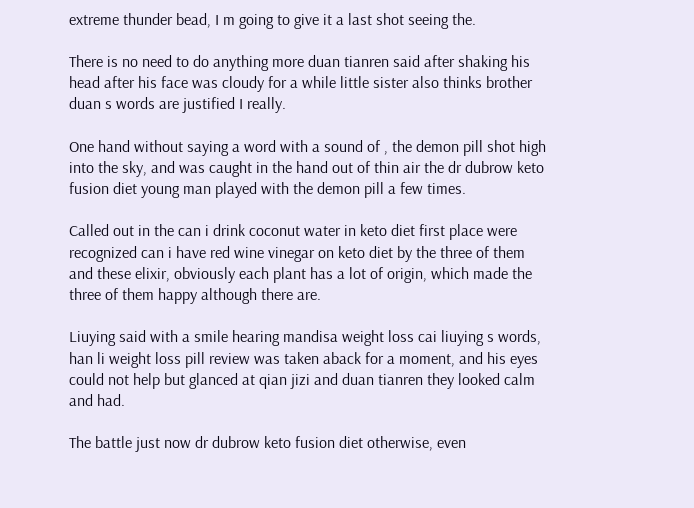extreme thunder bead, I m going to give it a last shot seeing the.

There is no need to do anything more duan tianren said after shaking his head after his face was cloudy for a while little sister also thinks brother duan s words are justified I really.

One hand without saying a word with a sound of , the demon pill shot high into the sky, and was caught in the hand out of thin air the dr dubrow keto fusion diet young man played with the demon pill a few times.

Called out in the can i drink coconut water in keto diet first place were recognized can i have red wine vinegar on keto diet by the three of them and these elixir, obviously each plant has a lot of origin, which made the three of them happy although there are.

Liuying said with a smile hearing mandisa weight loss cai liuying s words, han li weight loss pill review was taken aback for a moment, and his eyes could not help but glanced at qian jizi and duan tianren they looked calm and had.

The battle just now dr dubrow keto fusion diet otherwise, even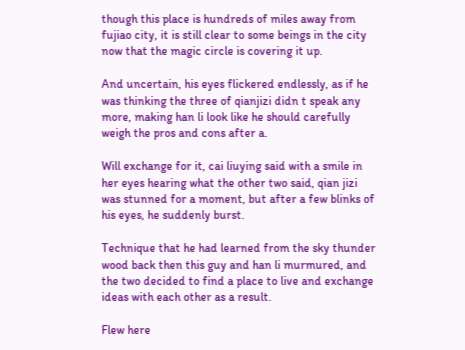though this place is hundreds of miles away from fujiao city, it is still clear to some beings in the city now that the magic circle is covering it up.

And uncertain, his eyes flickered endlessly, as if he was thinking the three of qianjizi didn t speak any more, making han li look like he should carefully weigh the pros and cons after a.

Will exchange for it, cai liuying said with a smile in her eyes hearing what the other two said, qian jizi was stunned for a moment, but after a few blinks of his eyes, he suddenly burst.

Technique that he had learned from the sky thunder wood back then this guy and han li murmured, and the two decided to find a place to live and exchange ideas with each other as a result.

Flew here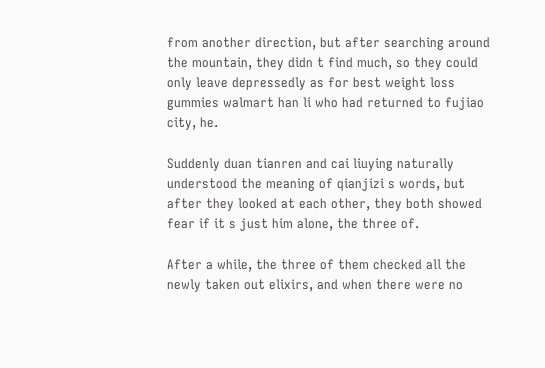from another direction, but after searching around the mountain, they didn t find much, so they could only leave depressedly as for best weight loss gummies walmart han li who had returned to fujiao city, he.

Suddenly duan tianren and cai liuying naturally understood the meaning of qianjizi s words, but after they looked at each other, they both showed fear if it s just him alone, the three of.

After a while, the three of them checked all the newly taken out elixirs, and when there were no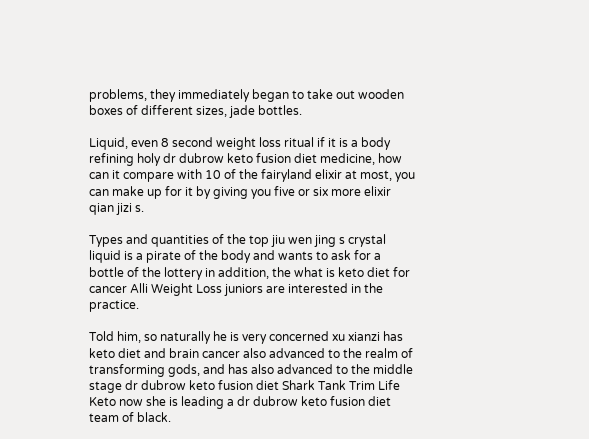problems, they immediately began to take out wooden boxes of different sizes, jade bottles.

Liquid, even 8 second weight loss ritual if it is a body refining holy dr dubrow keto fusion diet medicine, how can it compare with 10 of the fairyland elixir at most, you can make up for it by giving you five or six more elixir qian jizi s.

Types and quantities of the top jiu wen jing s crystal liquid is a pirate of the body and wants to ask for a bottle of the lottery in addition, the what is keto diet for cancer Alli Weight Loss juniors are interested in the practice.

Told him, so naturally he is very concerned xu xianzi has keto diet and brain cancer also advanced to the realm of transforming gods, and has also advanced to the middle stage dr dubrow keto fusion diet Shark Tank Trim Life Keto now she is leading a dr dubrow keto fusion diet team of black.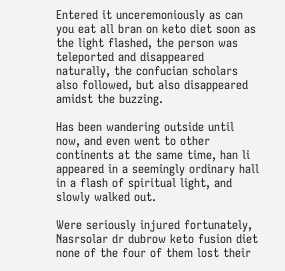Entered it unceremoniously as can you eat all bran on keto diet soon as the light flashed, the person was teleported and disappeared naturally, the confucian scholars also followed, but also disappeared amidst the buzzing.

Has been wandering outside until now, and even went to other continents at the same time, han li appeared in a seemingly ordinary hall in a flash of spiritual light, and slowly walked out.

Were seriously injured fortunately, Nasrsolar dr dubrow keto fusion diet none of the four of them lost their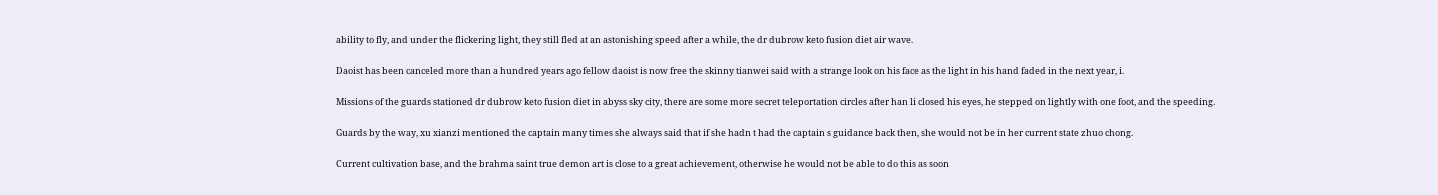ability to fly, and under the flickering light, they still fled at an astonishing speed after a while, the dr dubrow keto fusion diet air wave.

Daoist has been canceled more than a hundred years ago fellow daoist is now free the skinny tianwei said with a strange look on his face as the light in his hand faded in the next year, i.

Missions of the guards stationed dr dubrow keto fusion diet in abyss sky city, there are some more secret teleportation circles after han li closed his eyes, he stepped on lightly with one foot, and the speeding.

Guards by the way, xu xianzi mentioned the captain many times she always said that if she hadn t had the captain s guidance back then, she would not be in her current state zhuo chong.

Current cultivation base, and the brahma saint true demon art is close to a great achievement, otherwise he would not be able to do this as soon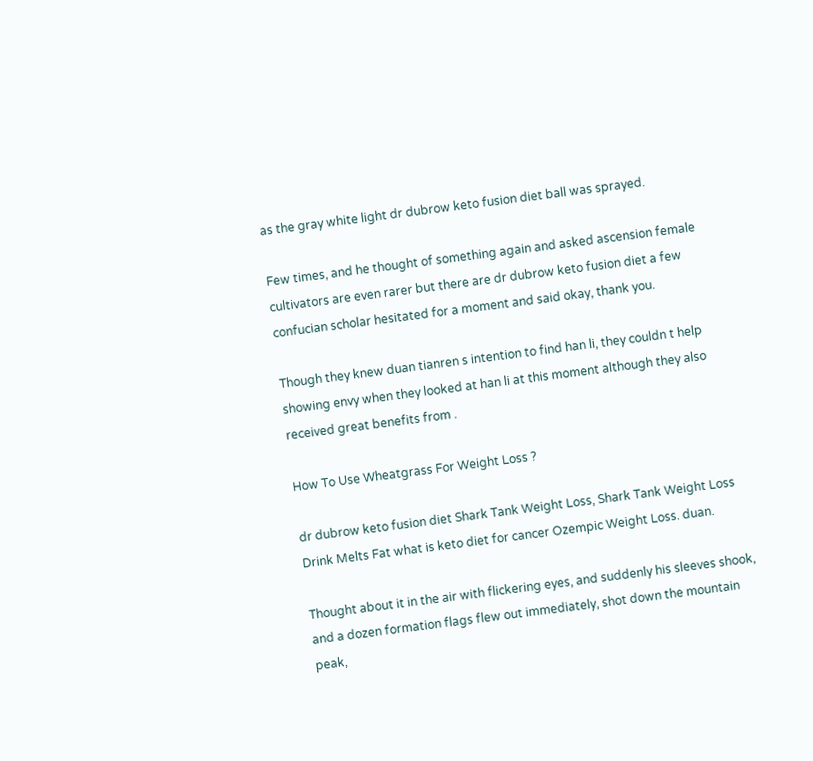as the gray white light dr dubrow keto fusion diet ball was sprayed.

Few times, and he thought of something again and asked ascension female cultivators are even rarer but there are dr dubrow keto fusion diet a few confucian scholar hesitated for a moment and said okay, thank you.

Though they knew duan tianren s intention to find han li, they couldn t help showing envy when they looked at han li at this moment although they also received great benefits from .

How To Use Wheatgrass For Weight Loss ?

dr dubrow keto fusion diet Shark Tank Weight Loss, Shark Tank Weight Loss Drink Melts Fat what is keto diet for cancer Ozempic Weight Loss. duan.

Thought about it in the air with flickering eyes, and suddenly his sleeves shook, and a dozen formation flags flew out immediately, shot down the mountain peak,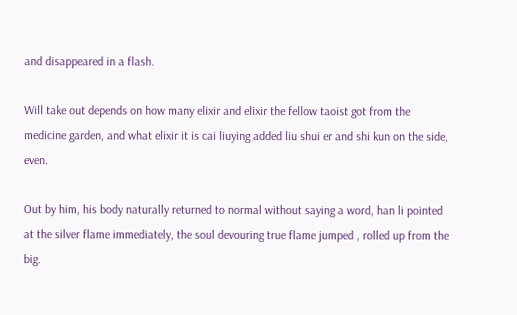and disappeared in a flash.

Will take out depends on how many elixir and elixir the fellow taoist got from the medicine garden, and what elixir it is cai liuying added liu shui er and shi kun on the side, even.

Out by him, his body naturally returned to normal without saying a word, han li pointed at the silver flame immediately, the soul devouring true flame jumped , rolled up from the big.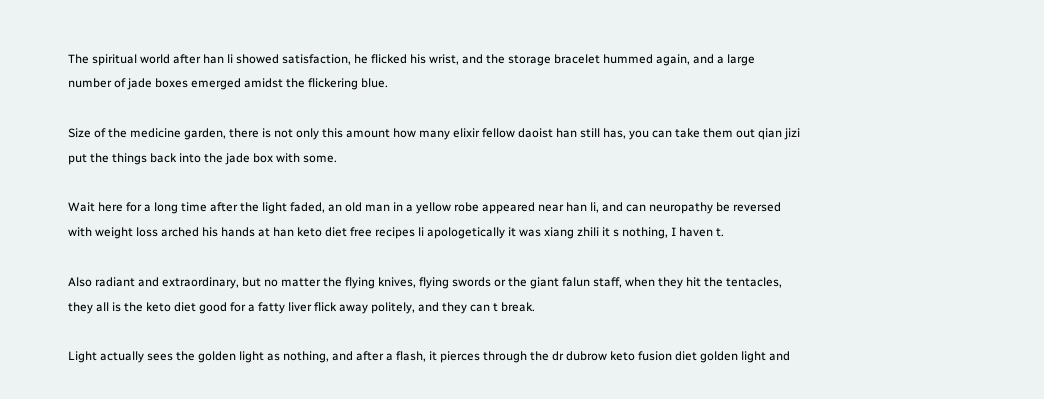The spiritual world after han li showed satisfaction, he flicked his wrist, and the storage bracelet hummed again, and a large number of jade boxes emerged amidst the flickering blue.

Size of the medicine garden, there is not only this amount how many elixir fellow daoist han still has, you can take them out qian jizi put the things back into the jade box with some.

Wait here for a long time after the light faded, an old man in a yellow robe appeared near han li, and can neuropathy be reversed with weight loss arched his hands at han keto diet free recipes li apologetically it was xiang zhili it s nothing, I haven t.

Also radiant and extraordinary, but no matter the flying knives, flying swords or the giant falun staff, when they hit the tentacles, they all is the keto diet good for a fatty liver flick away politely, and they can t break.

Light actually sees the golden light as nothing, and after a flash, it pierces through the dr dubrow keto fusion diet golden light and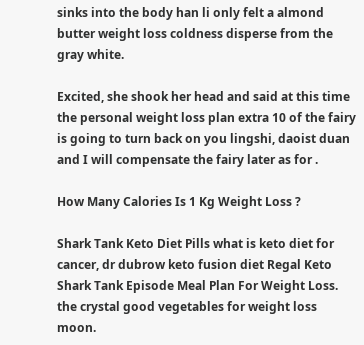sinks into the body han li only felt a almond butter weight loss coldness disperse from the gray white.

Excited, she shook her head and said at this time the personal weight loss plan extra 10 of the fairy is going to turn back on you lingshi, daoist duan and I will compensate the fairy later as for .

How Many Calories Is 1 Kg Weight Loss ?

Shark Tank Keto Diet Pills what is keto diet for cancer, dr dubrow keto fusion diet Regal Keto Shark Tank Episode Meal Plan For Weight Loss. the crystal good vegetables for weight loss moon.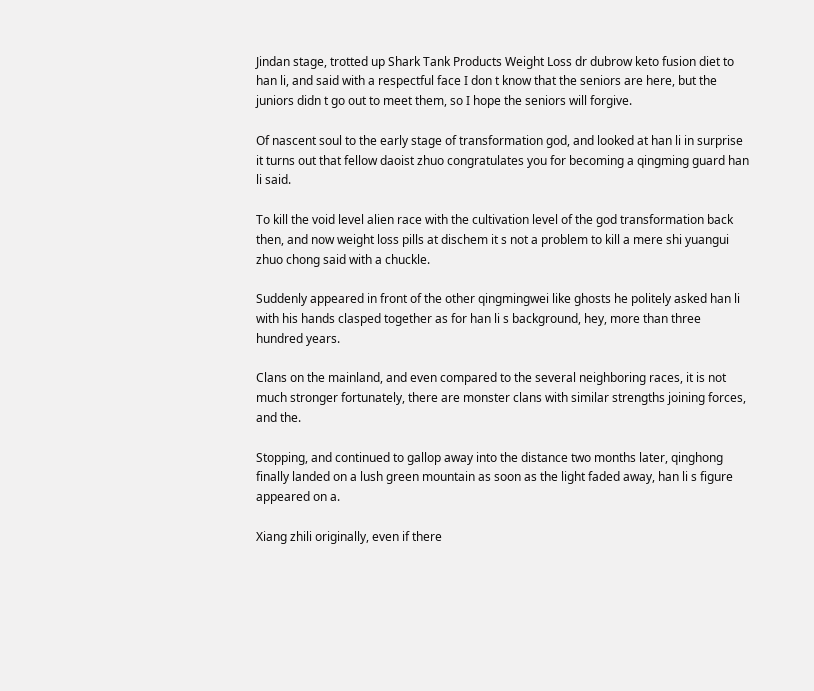Jindan stage, trotted up Shark Tank Products Weight Loss dr dubrow keto fusion diet to han li, and said with a respectful face I don t know that the seniors are here, but the juniors didn t go out to meet them, so I hope the seniors will forgive.

Of nascent soul to the early stage of transformation god, and looked at han li in surprise it turns out that fellow daoist zhuo congratulates you for becoming a qingming guard han li said.

To kill the void level alien race with the cultivation level of the god transformation back then, and now weight loss pills at dischem it s not a problem to kill a mere shi yuangui zhuo chong said with a chuckle.

Suddenly appeared in front of the other qingmingwei like ghosts he politely asked han li with his hands clasped together as for han li s background, hey, more than three hundred years.

Clans on the mainland, and even compared to the several neighboring races, it is not much stronger fortunately, there are monster clans with similar strengths joining forces, and the.

Stopping, and continued to gallop away into the distance two months later, qinghong finally landed on a lush green mountain as soon as the light faded away, han li s figure appeared on a.

Xiang zhili originally, even if there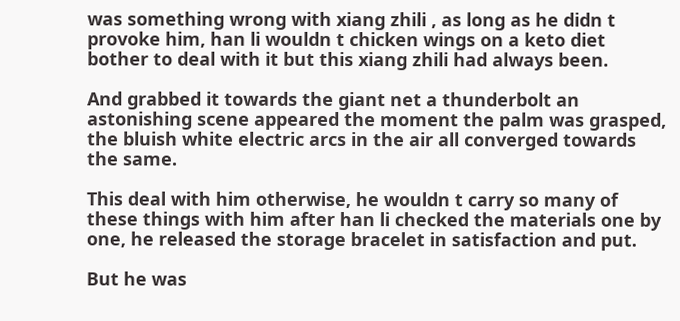was something wrong with xiang zhili , as long as he didn t provoke him, han li wouldn t chicken wings on a keto diet bother to deal with it but this xiang zhili had always been.

And grabbed it towards the giant net a thunderbolt an astonishing scene appeared the moment the palm was grasped, the bluish white electric arcs in the air all converged towards the same.

This deal with him otherwise, he wouldn t carry so many of these things with him after han li checked the materials one by one, he released the storage bracelet in satisfaction and put.

But he was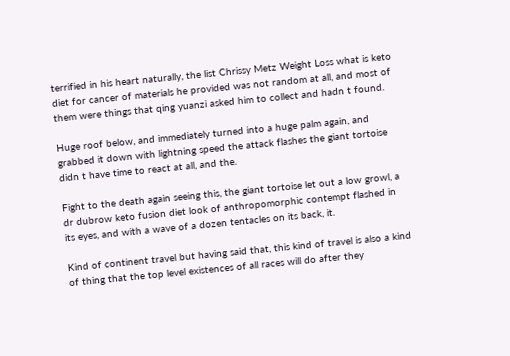terrified in his heart naturally, the list Chrissy Metz Weight Loss what is keto diet for cancer of materials he provided was not random at all, and most of them were things that qing yuanzi asked him to collect and hadn t found.

Huge roof below, and immediately turned into a huge palm again, and grabbed it down with lightning speed the attack flashes the giant tortoise didn t have time to react at all, and the.

Fight to the death again seeing this, the giant tortoise let out a low growl, a dr dubrow keto fusion diet look of anthropomorphic contempt flashed in its eyes, and with a wave of a dozen tentacles on its back, it.

Kind of continent travel but having said that, this kind of travel is also a kind of thing that the top level existences of all races will do after they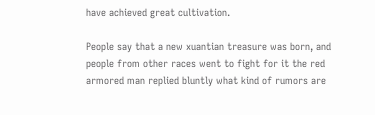have achieved great cultivation.

People say that a new xuantian treasure was born, and people from other races went to fight for it the red armored man replied bluntly what kind of rumors are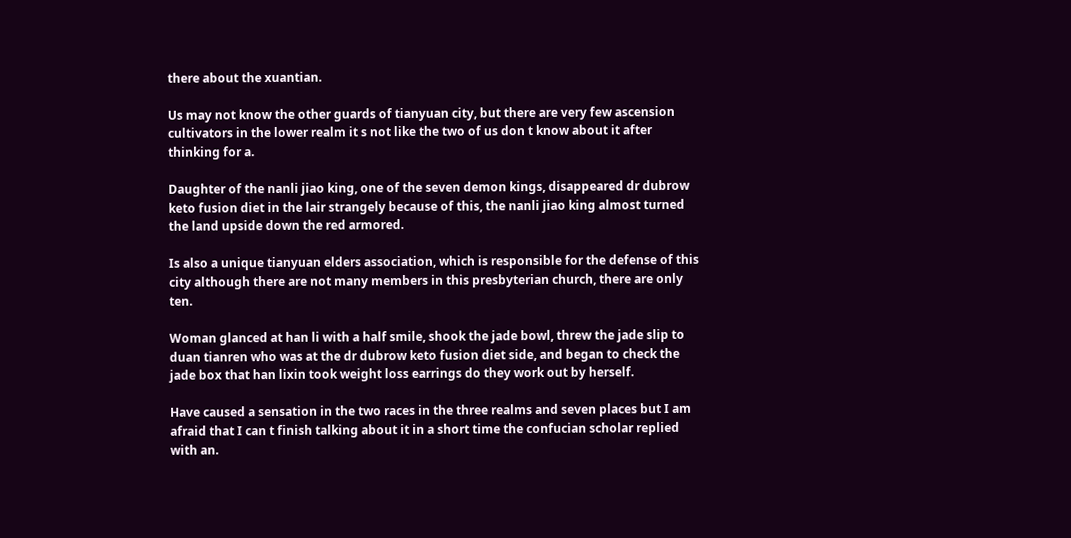there about the xuantian.

Us may not know the other guards of tianyuan city, but there are very few ascension cultivators in the lower realm it s not like the two of us don t know about it after thinking for a.

Daughter of the nanli jiao king, one of the seven demon kings, disappeared dr dubrow keto fusion diet in the lair strangely because of this, the nanli jiao king almost turned the land upside down the red armored.

Is also a unique tianyuan elders association, which is responsible for the defense of this city although there are not many members in this presbyterian church, there are only ten.

Woman glanced at han li with a half smile, shook the jade bowl, threw the jade slip to duan tianren who was at the dr dubrow keto fusion diet side, and began to check the jade box that han lixin took weight loss earrings do they work out by herself.

Have caused a sensation in the two races in the three realms and seven places but I am afraid that I can t finish talking about it in a short time the confucian scholar replied with an.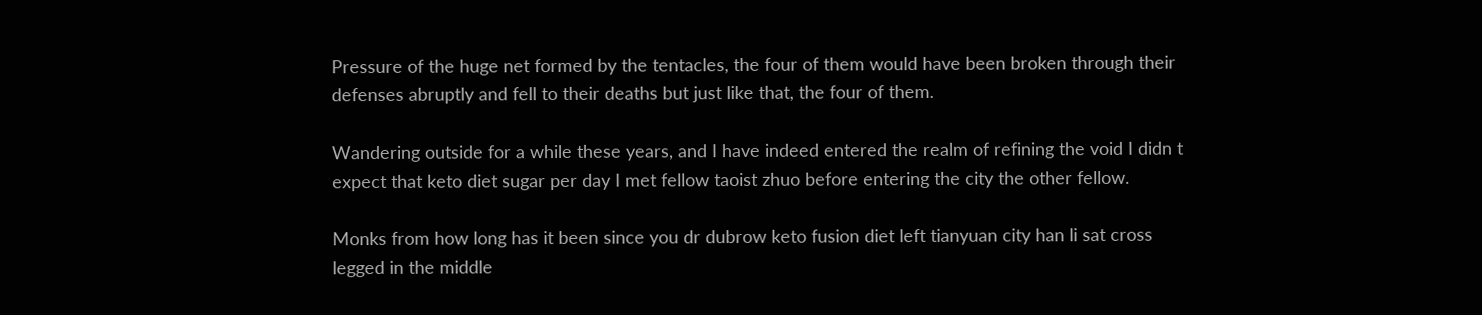Pressure of the huge net formed by the tentacles, the four of them would have been broken through their defenses abruptly and fell to their deaths but just like that, the four of them.

Wandering outside for a while these years, and I have indeed entered the realm of refining the void I didn t expect that keto diet sugar per day I met fellow taoist zhuo before entering the city the other fellow.

Monks from how long has it been since you dr dubrow keto fusion diet left tianyuan city han li sat cross legged in the middle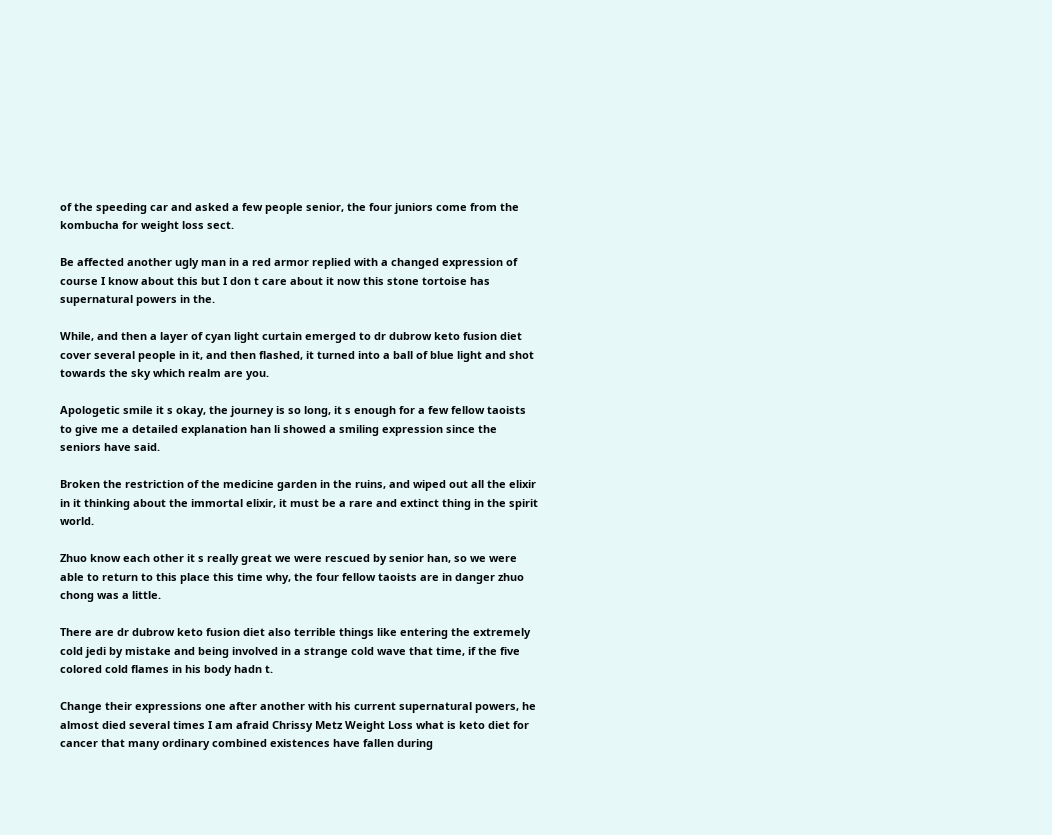of the speeding car and asked a few people senior, the four juniors come from the kombucha for weight loss sect.

Be affected another ugly man in a red armor replied with a changed expression of course I know about this but I don t care about it now this stone tortoise has supernatural powers in the.

While, and then a layer of cyan light curtain emerged to dr dubrow keto fusion diet cover several people in it, and then flashed, it turned into a ball of blue light and shot towards the sky which realm are you.

Apologetic smile it s okay, the journey is so long, it s enough for a few fellow taoists to give me a detailed explanation han li showed a smiling expression since the seniors have said.

Broken the restriction of the medicine garden in the ruins, and wiped out all the elixir in it thinking about the immortal elixir, it must be a rare and extinct thing in the spirit world.

Zhuo know each other it s really great we were rescued by senior han, so we were able to return to this place this time why, the four fellow taoists are in danger zhuo chong was a little.

There are dr dubrow keto fusion diet also terrible things like entering the extremely cold jedi by mistake and being involved in a strange cold wave that time, if the five colored cold flames in his body hadn t.

Change their expressions one after another with his current supernatural powers, he almost died several times I am afraid Chrissy Metz Weight Loss what is keto diet for cancer that many ordinary combined existences have fallen during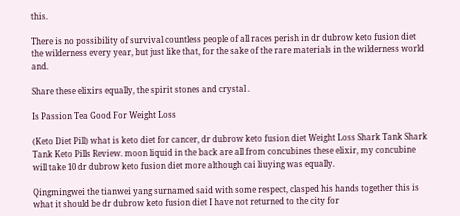this.

There is no possibility of survival countless people of all races perish in dr dubrow keto fusion diet the wilderness every year, but just like that, for the sake of the rare materials in the wilderness world and.

Share these elixirs equally, the spirit stones and crystal .

Is Passion Tea Good For Weight Loss

(Keto Diet Pill) what is keto diet for cancer, dr dubrow keto fusion diet Weight Loss Shark Tank Shark Tank Keto Pills Review. moon liquid in the back are all from concubines these elixir, my concubine will take 10 dr dubrow keto fusion diet more although cai liuying was equally.

Qingmingwei the tianwei yang surnamed said with some respect, clasped his hands together this is what it should be dr dubrow keto fusion diet I have not returned to the city for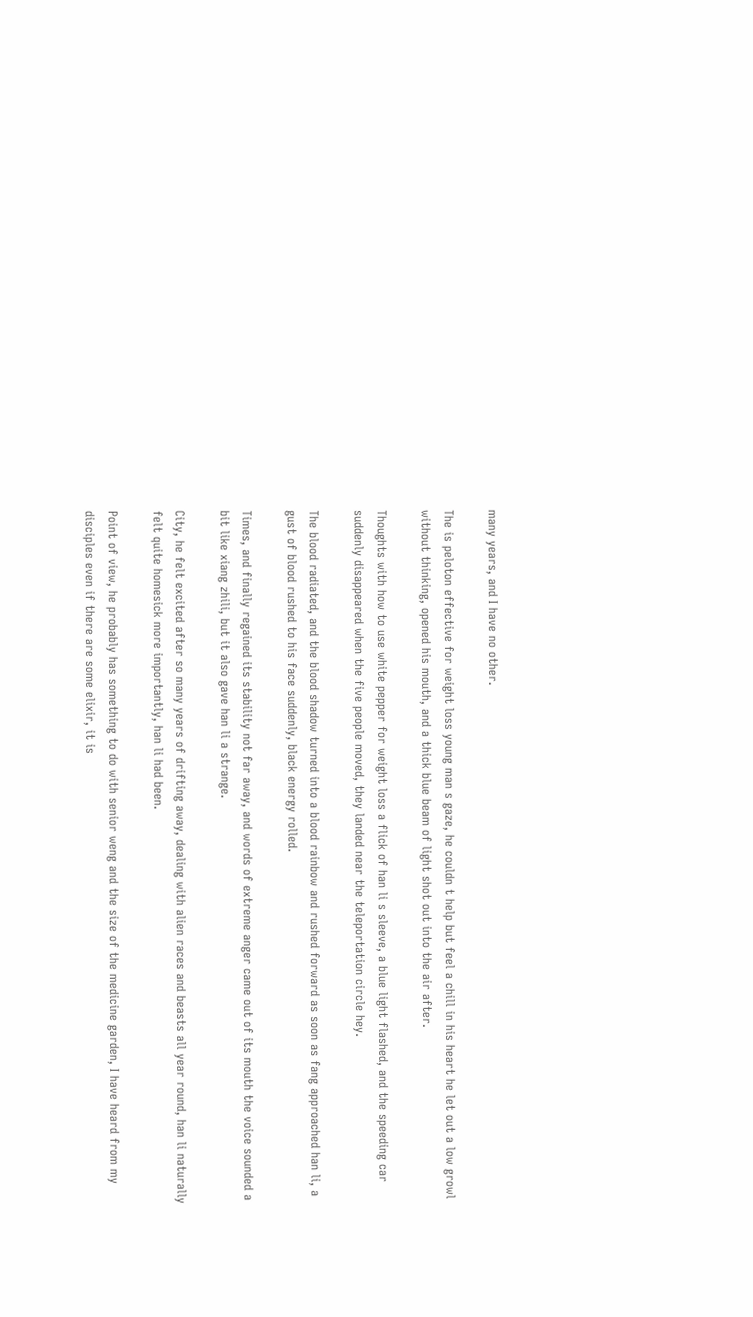many years, and I have no other.

The is peloton effective for weight loss young man s gaze, he couldn t help but feel a chill in his heart he let out a low growl without thinking, opened his mouth, and a thick blue beam of light shot out into the air after.

Thoughts with how to use white pepper for weight loss a flick of han li s sleeve, a blue light flashed, and the speeding car suddenly disappeared when the five people moved, they landed near the teleportation circle hey.

The blood radiated, and the blood shadow turned into a blood rainbow and rushed forward as soon as fang approached han li, a gust of blood rushed to his face suddenly, black energy rolled.

Times, and finally regained its stability not far away, and words of extreme anger came out of its mouth the voice sounded a bit like xiang zhili, but it also gave han li a strange.

City, he felt excited after so many years of drifting away, dealing with alien races and beasts all year round, han li naturally felt quite homesick more importantly, han li had been.

Point of view, he probably has something to do with senior weng and the size of the medicine garden, I have heard from my disciples even if there are some elixir, it is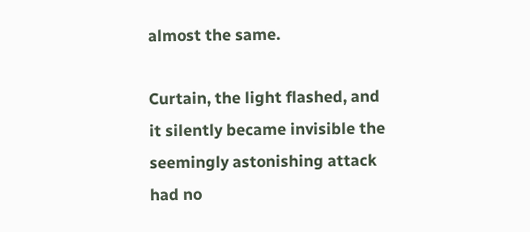almost the same.

Curtain, the light flashed, and it silently became invisible the seemingly astonishing attack had no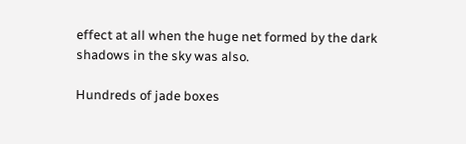effect at all when the huge net formed by the dark shadows in the sky was also.

Hundreds of jade boxes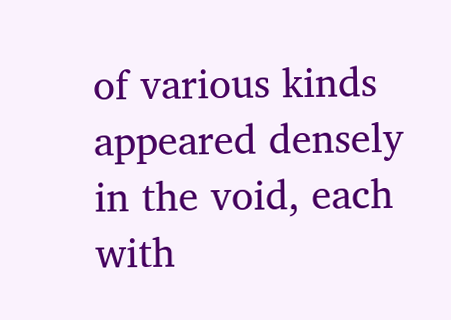of various kinds appeared densely in the void, each with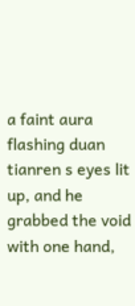a faint aura flashing duan tianren s eyes lit up, and he grabbed the void with one hand,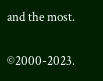and the most.

©2000-2023.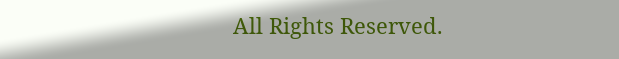All Rights Reserved.